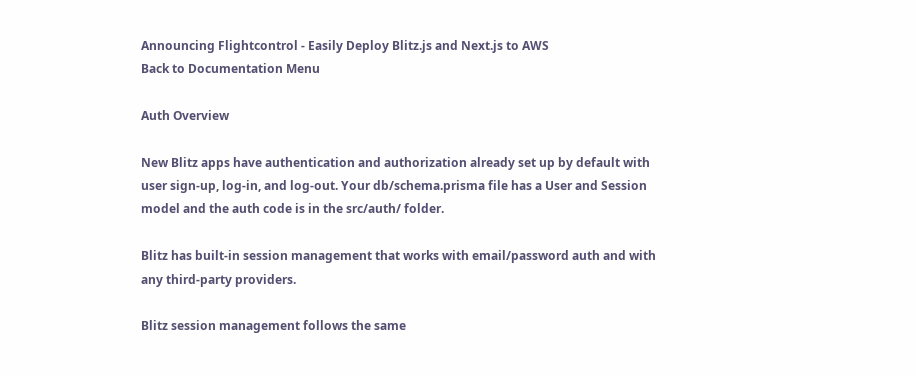Announcing Flightcontrol - Easily Deploy Blitz.js and Next.js to AWS
Back to Documentation Menu

Auth Overview

New Blitz apps have authentication and authorization already set up by default with user sign-up, log-in, and log-out. Your db/schema.prisma file has a User and Session model and the auth code is in the src/auth/ folder.

Blitz has built-in session management that works with email/password auth and with any third-party providers.

Blitz session management follows the same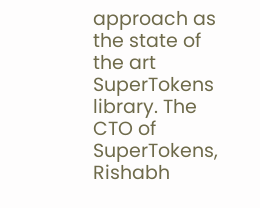approach as the state of the art SuperTokens library. The CTO of SuperTokens, Rishabh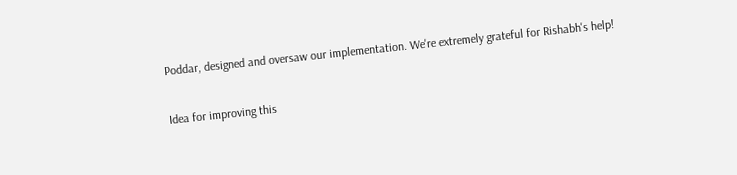Poddar, designed and oversaw our implementation. We're extremely grateful for Rishabh's help!

Idea for improving this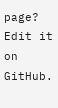page? Edit it on GitHub.